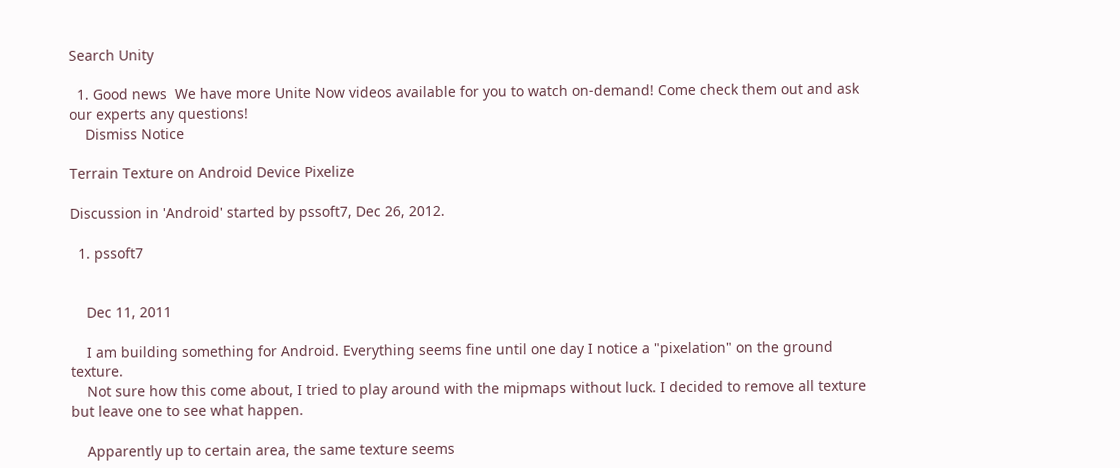Search Unity

  1. Good news  We have more Unite Now videos available for you to watch on-demand! Come check them out and ask our experts any questions!
    Dismiss Notice

Terrain Texture on Android Device Pixelize

Discussion in 'Android' started by pssoft7, Dec 26, 2012.

  1. pssoft7


    Dec 11, 2011

    I am building something for Android. Everything seems fine until one day I notice a "pixelation" on the ground texture.
    Not sure how this come about, I tried to play around with the mipmaps without luck. I decided to remove all texture but leave one to see what happen.

    Apparently up to certain area, the same texture seems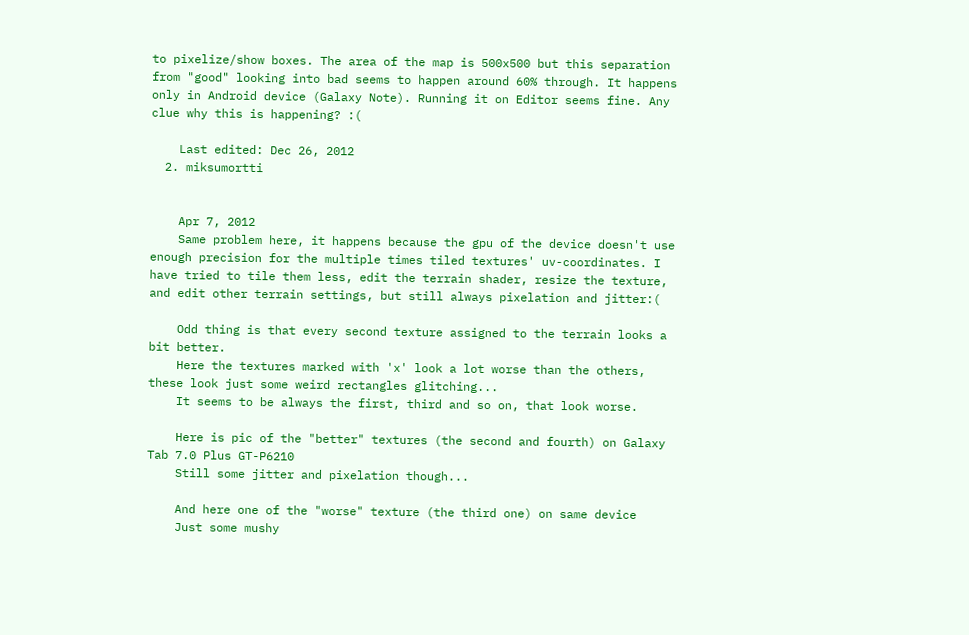to pixelize/show boxes. The area of the map is 500x500 but this separation from "good" looking into bad seems to happen around 60% through. It happens only in Android device (Galaxy Note). Running it on Editor seems fine. Any clue why this is happening? :(

    Last edited: Dec 26, 2012
  2. miksumortti


    Apr 7, 2012
    Same problem here, it happens because the gpu of the device doesn't use enough precision for the multiple times tiled textures' uv-coordinates. I have tried to tile them less, edit the terrain shader, resize the texture, and edit other terrain settings, but still always pixelation and jitter:(

    Odd thing is that every second texture assigned to the terrain looks a bit better.
    Here the textures marked with 'x' look a lot worse than the others, these look just some weird rectangles glitching...
    It seems to be always the first, third and so on, that look worse.

    Here is pic of the "better" textures (the second and fourth) on Galaxy Tab 7.0 Plus GT-P6210
    Still some jitter and pixelation though...

    And here one of the "worse" texture (the third one) on same device
    Just some mushy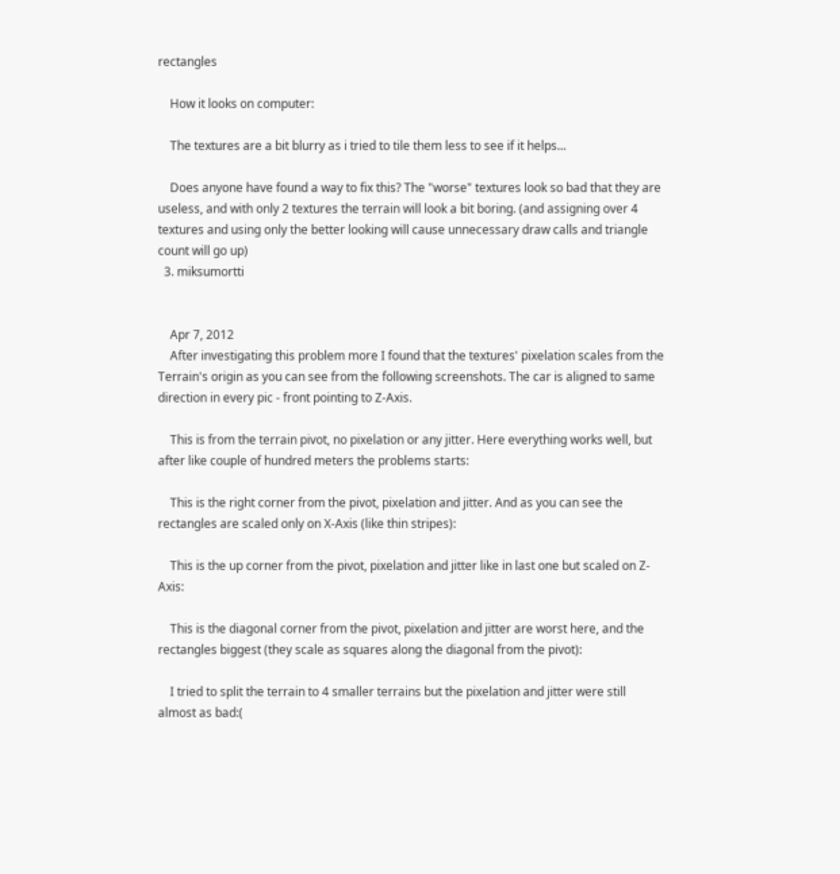rectangles

    How it looks on computer:

    The textures are a bit blurry as i tried to tile them less to see if it helps...

    Does anyone have found a way to fix this? The "worse" textures look so bad that they are useless, and with only 2 textures the terrain will look a bit boring. (and assigning over 4 textures and using only the better looking will cause unnecessary draw calls and triangle count will go up)
  3. miksumortti


    Apr 7, 2012
    After investigating this problem more I found that the textures' pixelation scales from the Terrain's origin as you can see from the following screenshots. The car is aligned to same direction in every pic - front pointing to Z-Axis.

    This is from the terrain pivot, no pixelation or any jitter. Here everything works well, but after like couple of hundred meters the problems starts:

    This is the right corner from the pivot, pixelation and jitter. And as you can see the rectangles are scaled only on X-Axis (like thin stripes):

    This is the up corner from the pivot, pixelation and jitter like in last one but scaled on Z-Axis:

    This is the diagonal corner from the pivot, pixelation and jitter are worst here, and the rectangles biggest (they scale as squares along the diagonal from the pivot):

    I tried to split the terrain to 4 smaller terrains but the pixelation and jitter were still almost as bad:(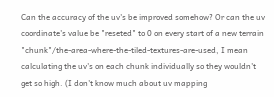Can the accuracy of the uv's be improved somehow? Or can the uv coordinate's value be "reseted" to 0 on every start of a new terrain "chunk"/the-area-where-the-tiled-textures-are-used, I mean calculating the uv's on each chunk individually so they wouldn't get so high. (I don't know much about uv mapping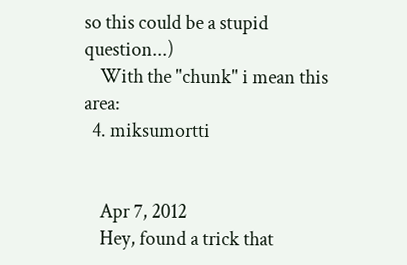so this could be a stupid question...)
    With the "chunk" i mean this area:
  4. miksumortti


    Apr 7, 2012
    Hey, found a trick that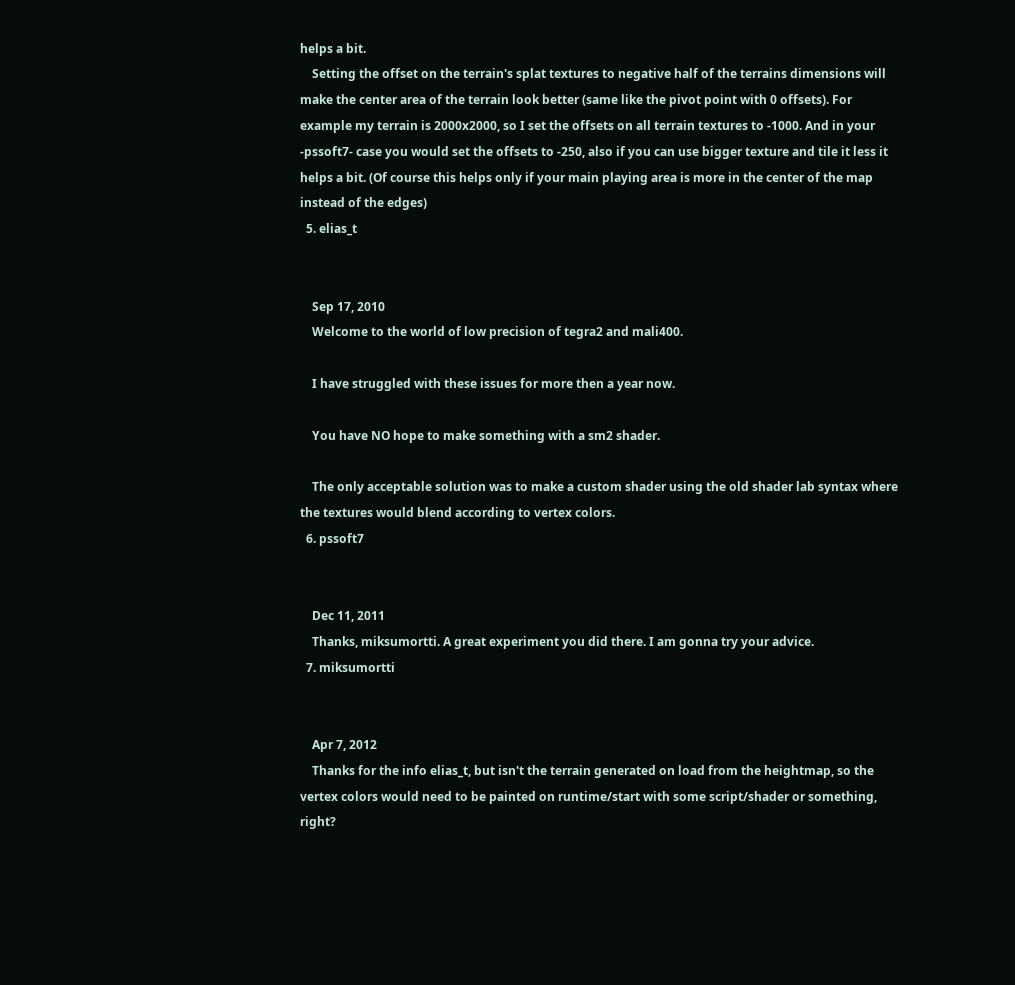helps a bit.
    Setting the offset on the terrain's splat textures to negative half of the terrains dimensions will make the center area of the terrain look better (same like the pivot point with 0 offsets). For example my terrain is 2000x2000, so I set the offsets on all terrain textures to -1000. And in your -pssoft7- case you would set the offsets to -250, also if you can use bigger texture and tile it less it helps a bit. (Of course this helps only if your main playing area is more in the center of the map instead of the edges)
  5. elias_t


    Sep 17, 2010
    Welcome to the world of low precision of tegra2 and mali400.

    I have struggled with these issues for more then a year now.

    You have NO hope to make something with a sm2 shader.

    The only acceptable solution was to make a custom shader using the old shader lab syntax where the textures would blend according to vertex colors.
  6. pssoft7


    Dec 11, 2011
    Thanks, miksumortti. A great experiment you did there. I am gonna try your advice.
  7. miksumortti


    Apr 7, 2012
    Thanks for the info elias_t, but isn't the terrain generated on load from the heightmap, so the vertex colors would need to be painted on runtime/start with some script/shader or something, right?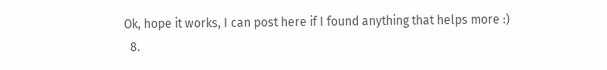Ok, hope it works, I can post here if I found anything that helps more :)
  8.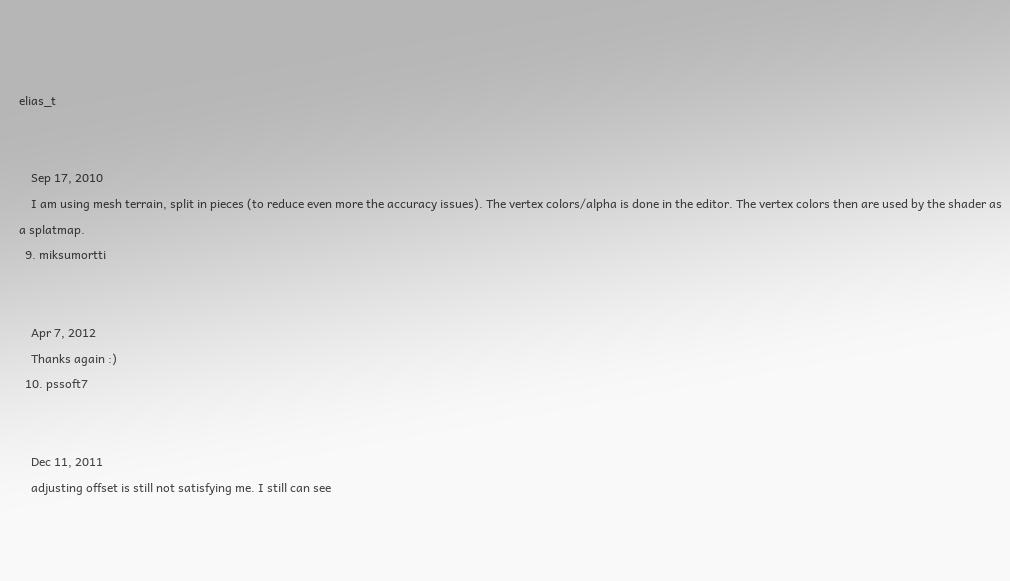elias_t


    Sep 17, 2010
    I am using mesh terrain, split in pieces (to reduce even more the accuracy issues). The vertex colors/alpha is done in the editor. The vertex colors then are used by the shader as a splatmap.
  9. miksumortti


    Apr 7, 2012
    Thanks again :)
  10. pssoft7


    Dec 11, 2011
    adjusting offset is still not satisfying me. I still can see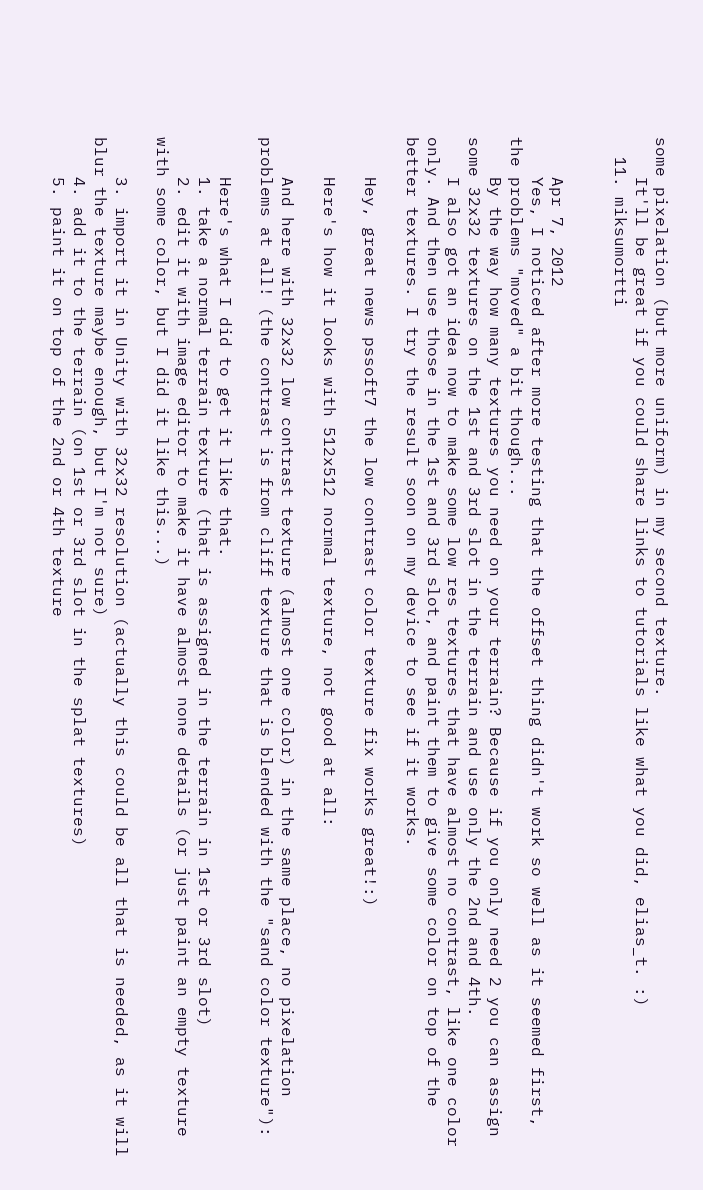some pixelation (but more uniform) in my second texture.
    It'll be great if you could share links to tutorials like what you did, elias_t. :)
  11. miksumortti


    Apr 7, 2012
    Yes, I noticed after more testing that the offset thing didn't work so well as it seemed first, the problems "moved" a bit though...
    By the way how many textures you need on your terrain? Because if you only need 2 you can assign some 32x32 textures on the 1st and 3rd slot in the terrain and use only the 2nd and 4th.
    I also got an idea now to make some low res textures that have almost no contrast, like one color only. And then use those in the 1st and 3rd slot, and paint them to give some color on top of the better textures. I try the result soon on my device to see if it works.

    Hey, great news pssoft7 the low contrast color texture fix works great!:)

    Here's how it looks with 512x512 normal texture, not good at all:

    And here with 32x32 low contrast texture (almost one color) in the same place, no pixelation problems at all! (the contrast is from cliff texture that is blended with the "sand color texture"):

    Here's what I did to get it like that.
    1. take a normal terrain texture (that is assigned in the terrain in 1st or 3rd slot)
    2. edit it with image editor to make it have almost none details (or just paint an empty texture with some color, but I did it like this...)

    3. import it in Unity with 32x32 resolution (actually this could be all that is needed, as it will blur the texture maybe enough, but I'm not sure)
    4. add it to the terrain (on 1st or 3rd slot in the splat textures)
    5. paint it on top of the 2nd or 4th texture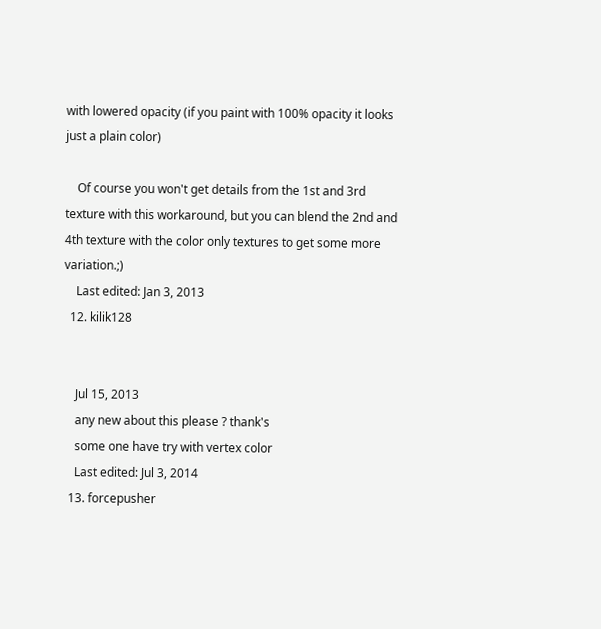with lowered opacity (if you paint with 100% opacity it looks just a plain color)

    Of course you won't get details from the 1st and 3rd texture with this workaround, but you can blend the 2nd and 4th texture with the color only textures to get some more variation.;)
    Last edited: Jan 3, 2013
  12. kilik128


    Jul 15, 2013
    any new about this please ? thank's
    some one have try with vertex color
    Last edited: Jul 3, 2014
  13. forcepusher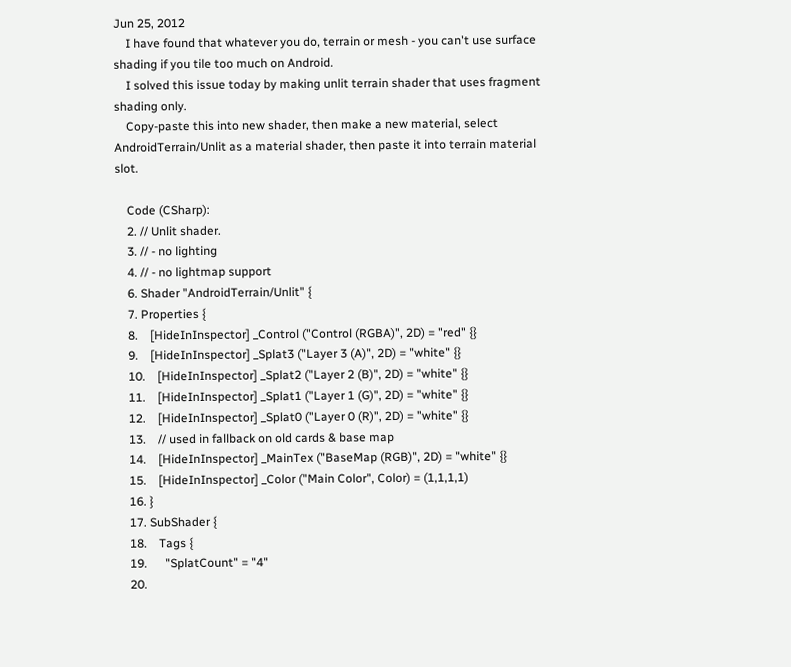Jun 25, 2012
    I have found that whatever you do, terrain or mesh - you can't use surface shading if you tile too much on Android.
    I solved this issue today by making unlit terrain shader that uses fragment shading only.
    Copy-paste this into new shader, then make a new material, select AndroidTerrain/Unlit as a material shader, then paste it into terrain material slot.

    Code (CSharp):
    2. // Unlit shader.
    3. // - no lighting
    4. // - no lightmap support
    6. Shader "AndroidTerrain/Unlit" {
    7. Properties {
    8.    [HideInInspector] _Control ("Control (RGBA)", 2D) = "red" {}
    9.    [HideInInspector] _Splat3 ("Layer 3 (A)", 2D) = "white" {}
    10.    [HideInInspector] _Splat2 ("Layer 2 (B)", 2D) = "white" {}
    11.    [HideInInspector] _Splat1 ("Layer 1 (G)", 2D) = "white" {}
    12.    [HideInInspector] _Splat0 ("Layer 0 (R)", 2D) = "white" {}
    13.    // used in fallback on old cards & base map
    14.    [HideInInspector] _MainTex ("BaseMap (RGB)", 2D) = "white" {}
    15.    [HideInInspector] _Color ("Main Color", Color) = (1,1,1,1)
    16. }
    17. SubShader {
    18.    Tags {
    19.      "SplatCount" = "4"
    20.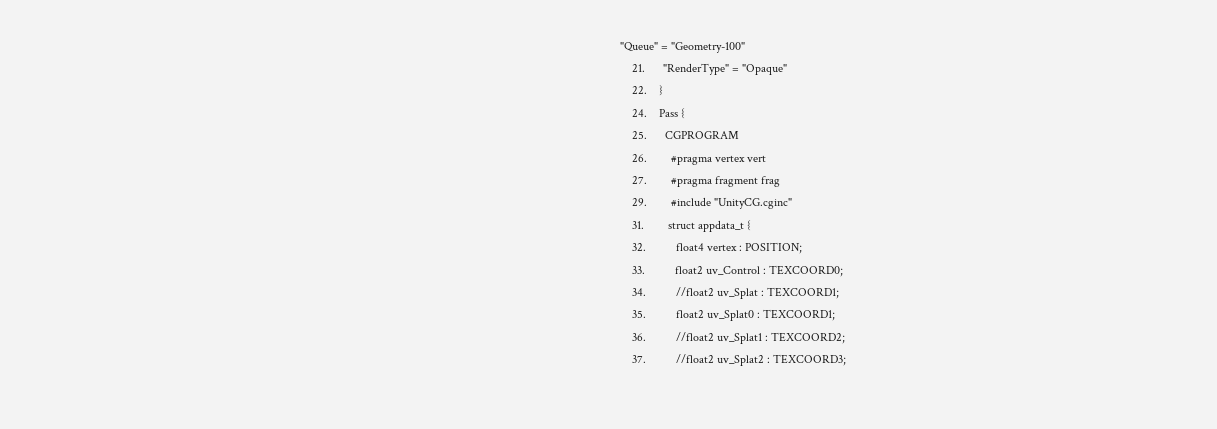"Queue" = "Geometry-100"
    21.      "RenderType" = "Opaque"
    22.    }
    24.    Pass {
    25.      CGPROGRAM
    26.        #pragma vertex vert
    27.        #pragma fragment frag
    29.        #include "UnityCG.cginc"
    31.        struct appdata_t {
    32.          float4 vertex : POSITION;
    33.          float2 uv_Control : TEXCOORD0;
    34.          //float2 uv_Splat : TEXCOORD1;
    35.          float2 uv_Splat0 : TEXCOORD1;
    36.          //float2 uv_Splat1 : TEXCOORD2;
    37.          //float2 uv_Splat2 : TEXCOORD3;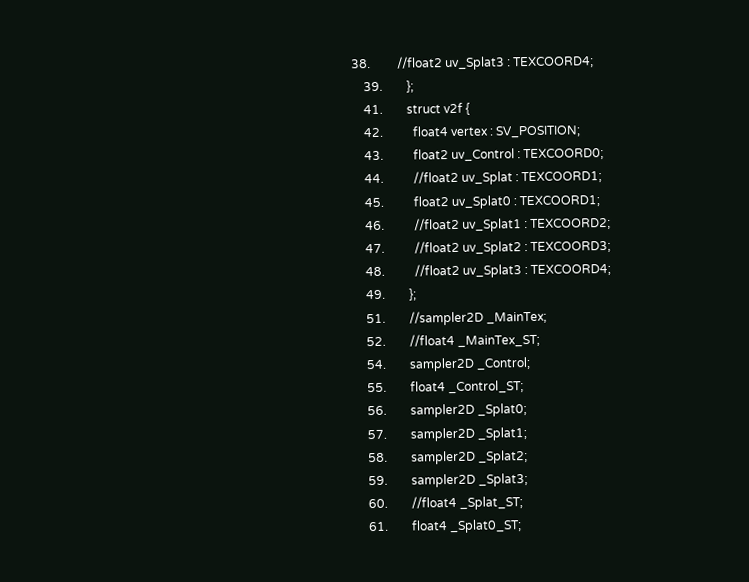38.         //float2 uv_Splat3 : TEXCOORD4;
    39.        };
    41.        struct v2f {
    42.          float4 vertex : SV_POSITION;
    43.          float2 uv_Control : TEXCOORD0;
    44.          //float2 uv_Splat : TEXCOORD1;
    45.          float2 uv_Splat0 : TEXCOORD1;
    46.          //float2 uv_Splat1 : TEXCOORD2;
    47.          //float2 uv_Splat2 : TEXCOORD3;
    48.          //float2 uv_Splat3 : TEXCOORD4;
    49.        };
    51.        //sampler2D _MainTex;
    52.        //float4 _MainTex_ST;
    54.        sampler2D _Control;
    55.        float4 _Control_ST;
    56.        sampler2D _Splat0;
    57.        sampler2D _Splat1;
    58.        sampler2D _Splat2;
    59.        sampler2D _Splat3;
    60.        //float4 _Splat_ST;
    61.        float4 _Splat0_ST;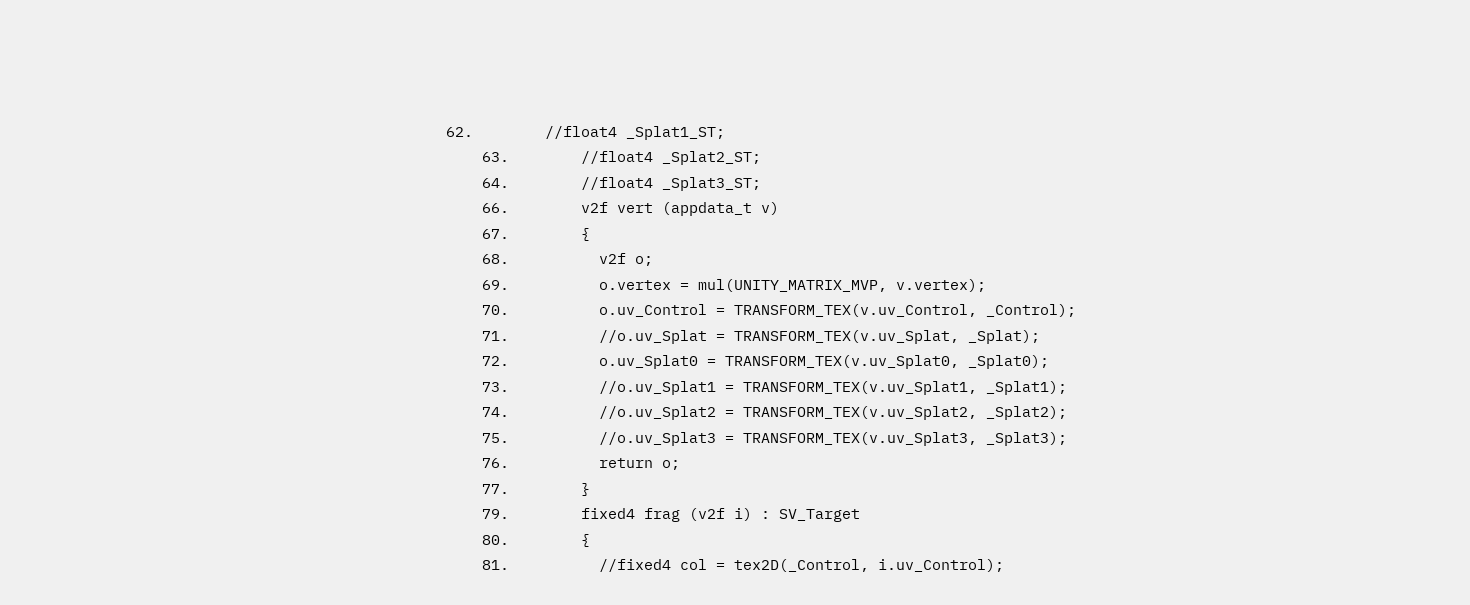62.        //float4 _Splat1_ST;
    63.        //float4 _Splat2_ST;
    64.        //float4 _Splat3_ST;
    66.        v2f vert (appdata_t v)
    67.        {
    68.          v2f o;
    69.          o.vertex = mul(UNITY_MATRIX_MVP, v.vertex);
    70.          o.uv_Control = TRANSFORM_TEX(v.uv_Control, _Control);
    71.          //o.uv_Splat = TRANSFORM_TEX(v.uv_Splat, _Splat);
    72.          o.uv_Splat0 = TRANSFORM_TEX(v.uv_Splat0, _Splat0);
    73.          //o.uv_Splat1 = TRANSFORM_TEX(v.uv_Splat1, _Splat1);
    74.          //o.uv_Splat2 = TRANSFORM_TEX(v.uv_Splat2, _Splat2);
    75.          //o.uv_Splat3 = TRANSFORM_TEX(v.uv_Splat3, _Splat3);
    76.          return o;
    77.        }
    79.        fixed4 frag (v2f i) : SV_Target
    80.        {
    81.          //fixed4 col = tex2D(_Control, i.uv_Control);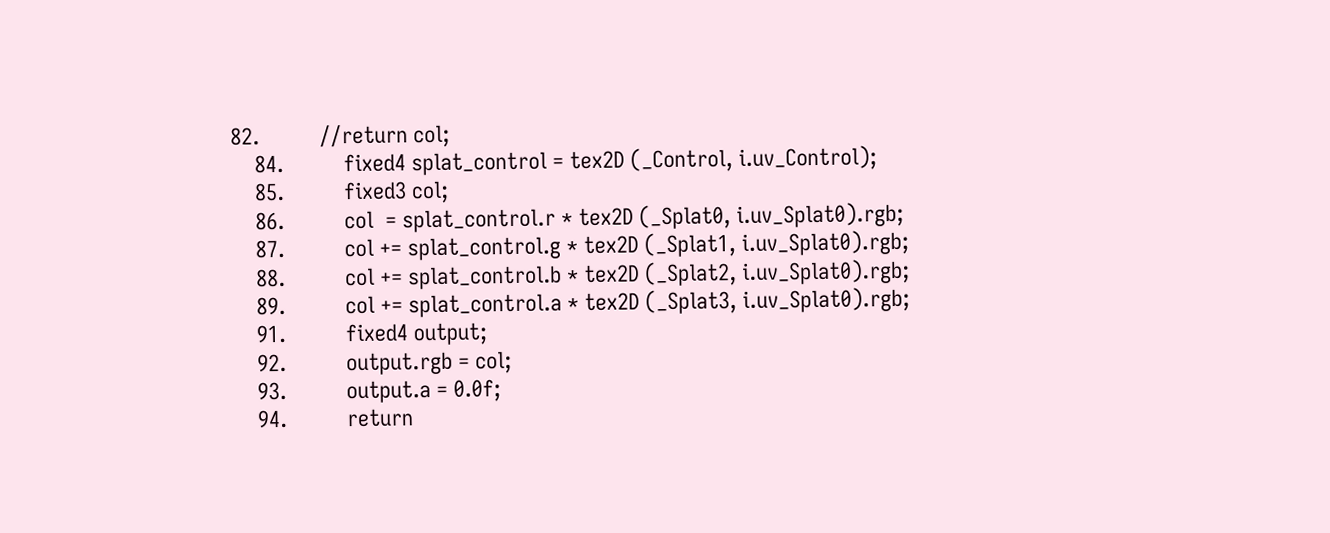82.          //return col;
    84.          fixed4 splat_control = tex2D (_Control, i.uv_Control);
    85.          fixed3 col;
    86.          col  = splat_control.r * tex2D (_Splat0, i.uv_Splat0).rgb;
    87.          col += splat_control.g * tex2D (_Splat1, i.uv_Splat0).rgb;
    88.          col += splat_control.b * tex2D (_Splat2, i.uv_Splat0).rgb;
    89.          col += splat_control.a * tex2D (_Splat3, i.uv_Splat0).rgb;
    91.          fixed4 output;
    92.          output.rgb = col;
    93.          output.a = 0.0f;
    94.          return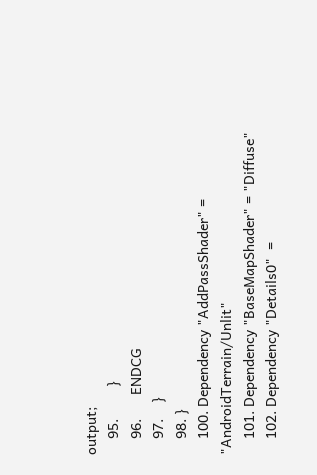output;
    95.        }
    96.      ENDCG
    97.    }
    98. }
    100. Dependency "AddPassShader" = "AndroidTerrain/Unlit"
    101. Dependency "BaseMapShader" = "Diffuse"
    102. Dependency "Details0"  =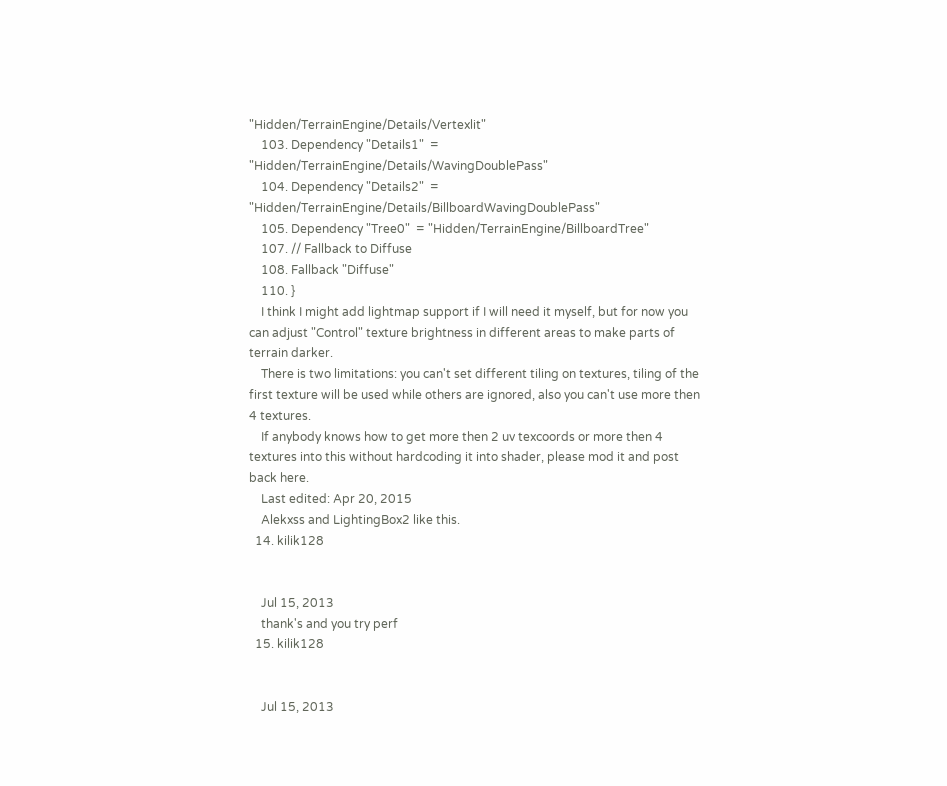"Hidden/TerrainEngine/Details/Vertexlit"
    103. Dependency "Details1"  = "Hidden/TerrainEngine/Details/WavingDoublePass"
    104. Dependency "Details2"  = "Hidden/TerrainEngine/Details/BillboardWavingDoublePass"
    105. Dependency "Tree0"  = "Hidden/TerrainEngine/BillboardTree"
    107. // Fallback to Diffuse
    108. Fallback "Diffuse"
    110. }
    I think I might add lightmap support if I will need it myself, but for now you can adjust "Control" texture brightness in different areas to make parts of terrain darker.
    There is two limitations: you can't set different tiling on textures, tiling of the first texture will be used while others are ignored, also you can't use more then 4 textures.
    If anybody knows how to get more then 2 uv texcoords or more then 4 textures into this without hardcoding it into shader, please mod it and post back here.
    Last edited: Apr 20, 2015
    Alekxss and LightingBox2 like this.
  14. kilik128


    Jul 15, 2013
    thank's and you try perf
  15. kilik128


    Jul 15, 2013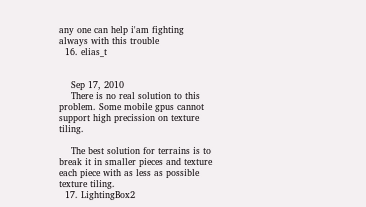any one can help i'am fighting always with this trouble
  16. elias_t


    Sep 17, 2010
    There is no real solution to this problem. Some mobile gpus cannot support high precission on texture tiling.

    The best solution for terrains is to break it in smaller pieces and texture each piece with as less as possible texture tiling.
  17. LightingBox2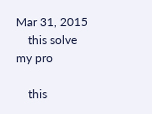Mar 31, 2015
    this solve my pro

    this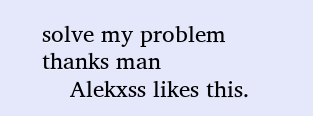solve my problem thanks man
    Alekxss likes this.